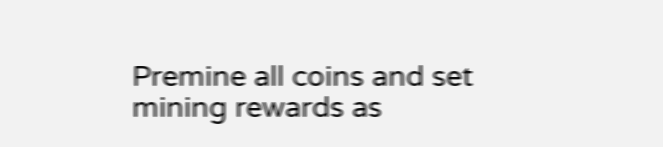Premine all coins and set mining rewards as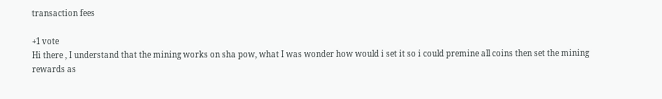transaction fees

+1 vote
Hi there , I understand that the mining works on sha pow, what I was wonder how would i set it so i could premine all coins then set the mining rewards as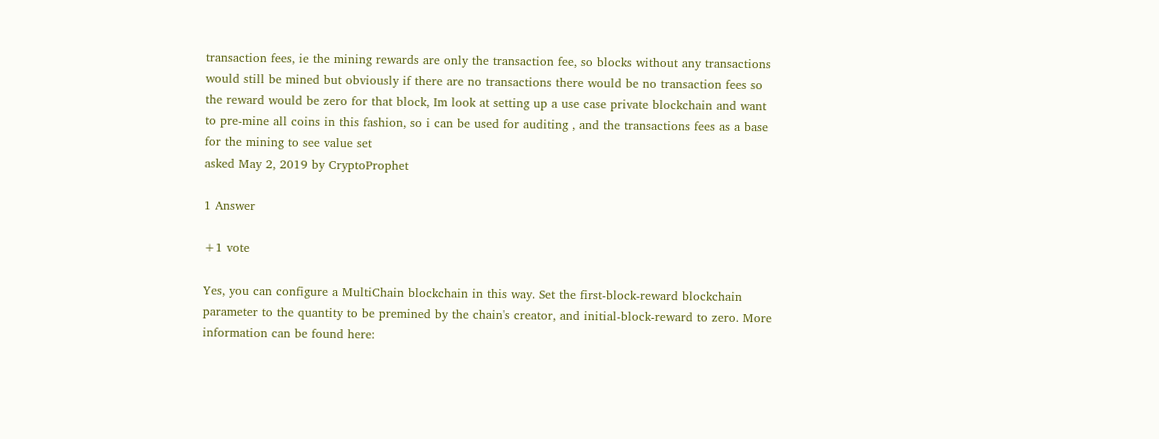transaction fees, ie the mining rewards are only the transaction fee, so blocks without any transactions would still be mined but obviously if there are no transactions there would be no transaction fees so the reward would be zero for that block, Im look at setting up a use case private blockchain and want to pre-mine all coins in this fashion, so i can be used for auditing , and the transactions fees as a base for the mining to see value set
asked May 2, 2019 by CryptoProphet

1 Answer

+1 vote

Yes, you can configure a MultiChain blockchain in this way. Set the first-block-reward blockchain parameter to the quantity to be premined by the chain's creator, and initial-block-reward to zero. More information can be found here: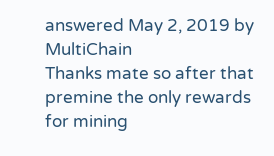answered May 2, 2019 by MultiChain
Thanks mate so after that premine the only rewards for mining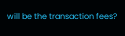will be the transaction fees?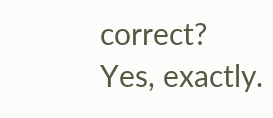correct?
Yes, exactly.